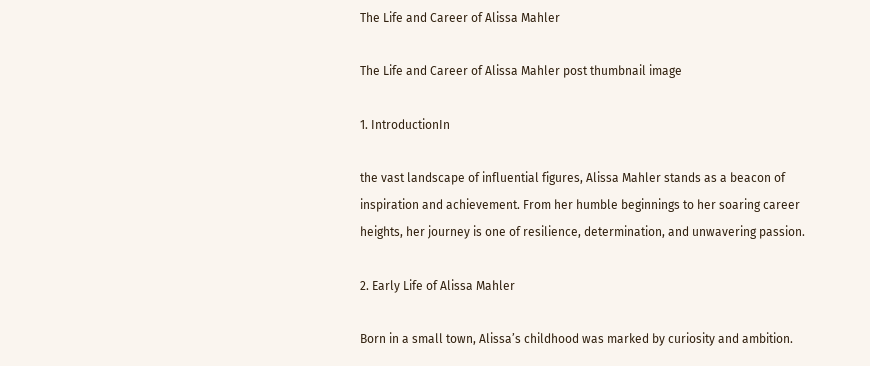The Life and Career of Alissa Mahler

The Life and Career of Alissa Mahler post thumbnail image

1. IntroductionIn

the vast landscape of influential figures, Alissa Mahler stands as a beacon of inspiration and achievement. From her humble beginnings to her soaring career heights, her journey is one of resilience, determination, and unwavering passion.

2. Early Life of Alissa Mahler

Born in a small town, Alissa’s childhood was marked by curiosity and ambition.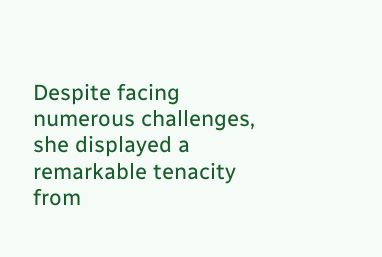Despite facing numerous challenges, she displayed a remarkable tenacity from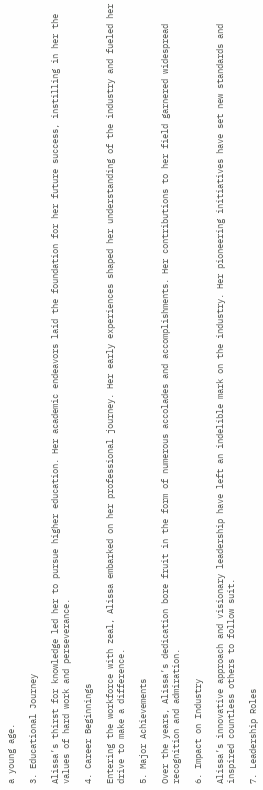a young age.

3. Educational Journey

Alissa’s thirst for knowledge led her to pursue higher education. Her academic endeavors laid the foundation for her future success, instilling in her the values of hard work and perseverance.

4. Career Beginnings

Entering the workforce with zeal, Alissa embarked on her professional journey. Her early experiences shaped her understanding of the industry and fueled her drive to make a difference.

5. Major Achievements

Over the years, Alissa’s dedication bore fruit in the form of numerous accolades and accomplishments. Her contributions to her field garnered widespread recognition and admiration.

6. Impact on Industry

Alissa’s innovative approach and visionary leadership have left an indelible mark on the industry. Her pioneering initiatives have set new standards and inspired countless others to follow suit.

7. Leadership Roles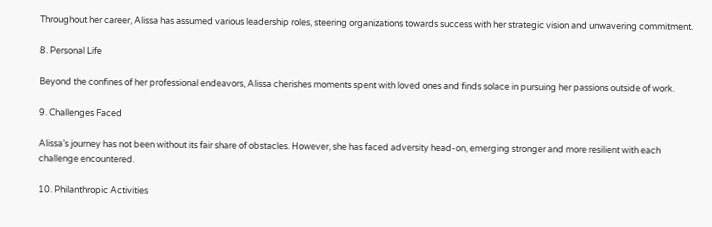Throughout her career, Alissa has assumed various leadership roles, steering organizations towards success with her strategic vision and unwavering commitment.

8. Personal Life

Beyond the confines of her professional endeavors, Alissa cherishes moments spent with loved ones and finds solace in pursuing her passions outside of work.

9. Challenges Faced

Alissa’s journey has not been without its fair share of obstacles. However, she has faced adversity head-on, emerging stronger and more resilient with each challenge encountered.

10. Philanthropic Activities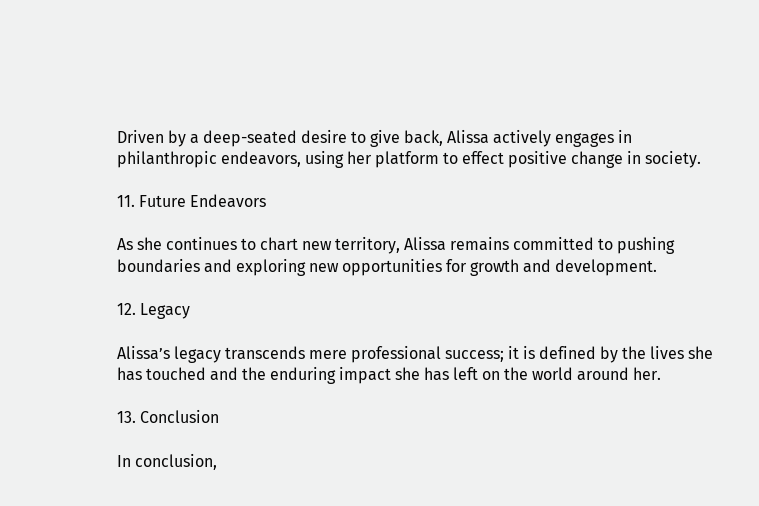Driven by a deep-seated desire to give back, Alissa actively engages in philanthropic endeavors, using her platform to effect positive change in society.

11. Future Endeavors

As she continues to chart new territory, Alissa remains committed to pushing boundaries and exploring new opportunities for growth and development.

12. Legacy

Alissa’s legacy transcends mere professional success; it is defined by the lives she has touched and the enduring impact she has left on the world around her.

13. Conclusion

In conclusion,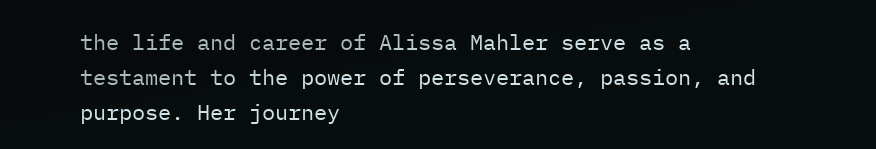the life and career of Alissa Mahler serve as a testament to the power of perseverance, passion, and purpose. Her journey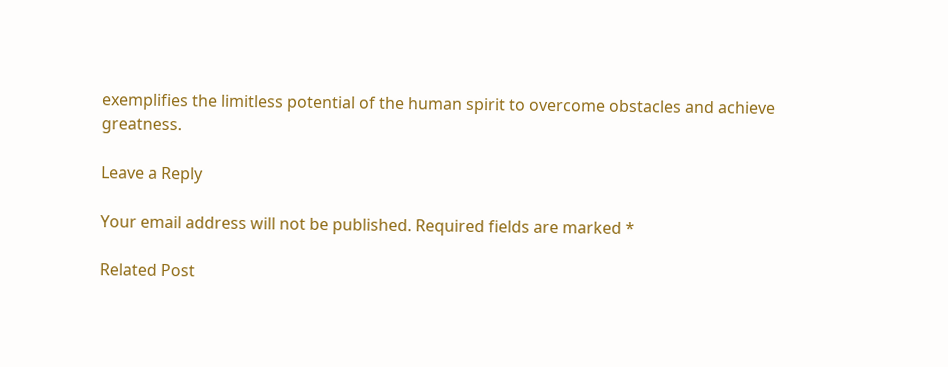exemplifies the limitless potential of the human spirit to overcome obstacles and achieve greatness.

Leave a Reply

Your email address will not be published. Required fields are marked *

Related Post